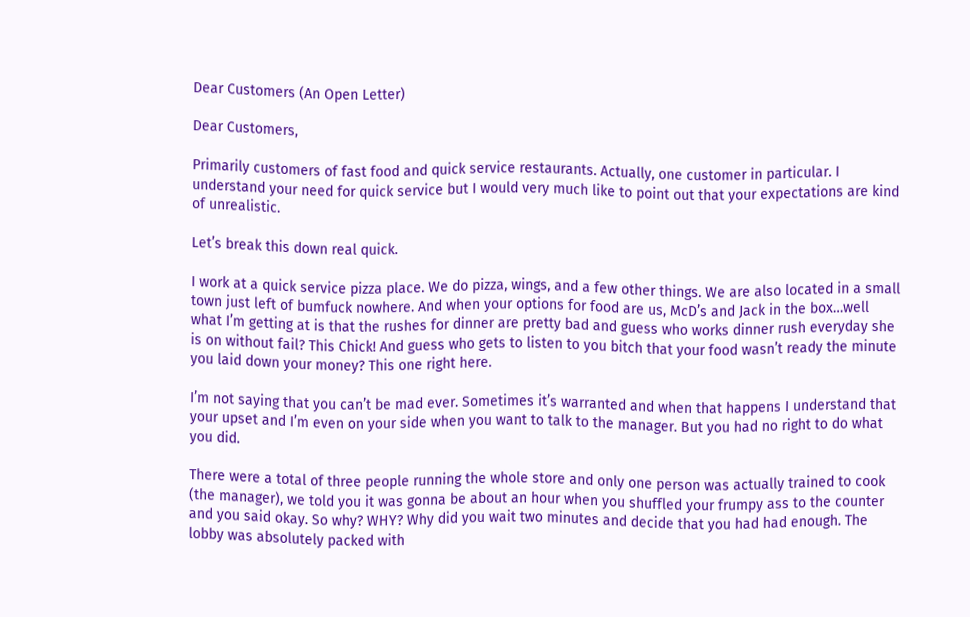Dear Customers (An Open Letter)

Dear Customers,

Primarily customers of fast food and quick service restaurants. Actually, one customer in particular. I understand your need for quick service but I would very much like to point out that your expectations are kind of unrealistic.

Let’s break this down real quick.

I work at a quick service pizza place. We do pizza, wings, and a few other things. We are also located in a small town just left of bumfuck nowhere. And when your options for food are us, McD’s and Jack in the box…well what I’m getting at is that the rushes for dinner are pretty bad and guess who works dinner rush everyday she is on without fail? This Chick! And guess who gets to listen to you bitch that your food wasn’t ready the minute you laid down your money? This one right here.

I’m not saying that you can’t be mad ever. Sometimes it’s warranted and when that happens I understand that your upset and I’m even on your side when you want to talk to the manager. But you had no right to do what you did.

There were a total of three people running the whole store and only one person was actually trained to cook (the manager), we told you it was gonna be about an hour when you shuffled your frumpy ass to the counter and you said okay. So why? WHY? Why did you wait two minutes and decide that you had had enough. The lobby was absolutely packed with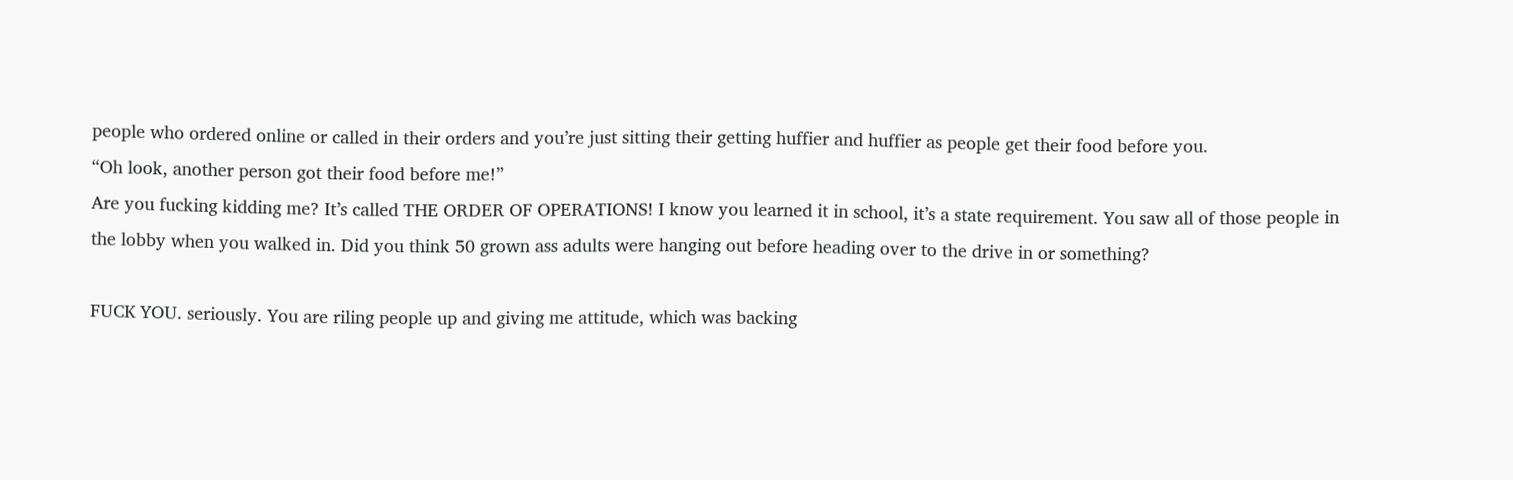people who ordered online or called in their orders and you’re just sitting their getting huffier and huffier as people get their food before you.
“Oh look, another person got their food before me!”
Are you fucking kidding me? It’s called THE ORDER OF OPERATIONS! I know you learned it in school, it’s a state requirement. You saw all of those people in the lobby when you walked in. Did you think 50 grown ass adults were hanging out before heading over to the drive in or something?

FUCK YOU. seriously. You are riling people up and giving me attitude, which was backing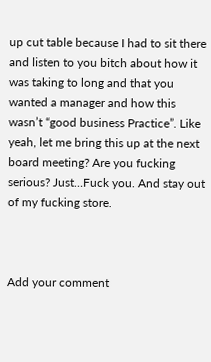up cut table because I had to sit there and listen to you bitch about how it was taking to long and that you wanted a manager and how this wasn’t “good business Practice”. Like yeah, let me bring this up at the next board meeting? Are you fucking serious? Just…Fuck you. And stay out of my fucking store.



Add your comment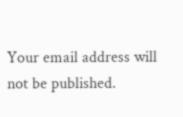Your email address will not be published.